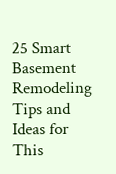25 Smart Basement Remodeling Tips and Ideas for This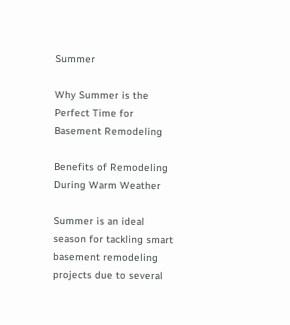Summer

Why Summer is the Perfect Time for Basement Remodeling

Benefits of Remodeling During Warm Weather

Summer is an ideal season for tackling smart basement remodeling projects due to several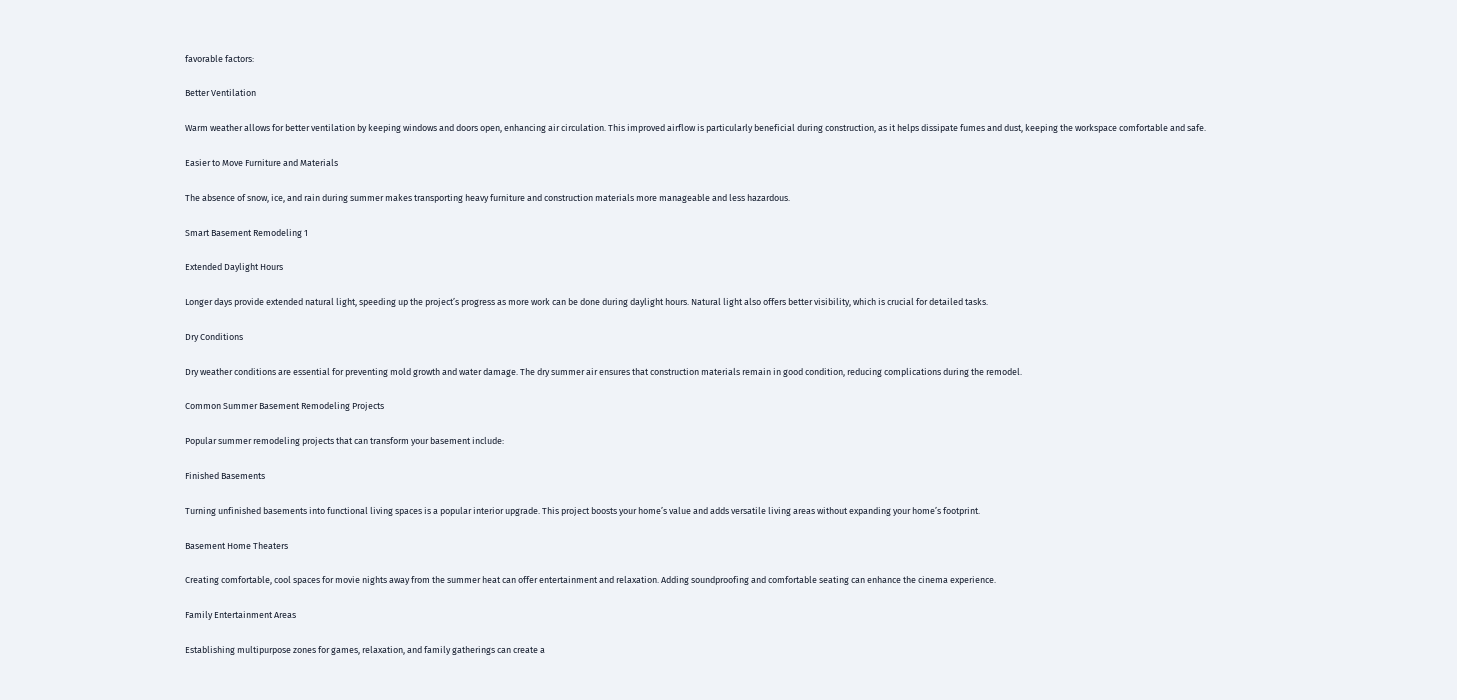favorable factors:

Better Ventilation

Warm weather allows for better ventilation by keeping windows and doors open, enhancing air circulation. This improved airflow is particularly beneficial during construction, as it helps dissipate fumes and dust, keeping the workspace comfortable and safe.

Easier to Move Furniture and Materials

The absence of snow, ice, and rain during summer makes transporting heavy furniture and construction materials more manageable and less hazardous.

Smart Basement Remodeling 1

Extended Daylight Hours

Longer days provide extended natural light, speeding up the project’s progress as more work can be done during daylight hours. Natural light also offers better visibility, which is crucial for detailed tasks.

Dry Conditions

Dry weather conditions are essential for preventing mold growth and water damage. The dry summer air ensures that construction materials remain in good condition, reducing complications during the remodel.

Common Summer Basement Remodeling Projects

Popular summer remodeling projects that can transform your basement include:

Finished Basements

Turning unfinished basements into functional living spaces is a popular interior upgrade. This project boosts your home’s value and adds versatile living areas without expanding your home’s footprint.

Basement Home Theaters

Creating comfortable, cool spaces for movie nights away from the summer heat can offer entertainment and relaxation. Adding soundproofing and comfortable seating can enhance the cinema experience.

Family Entertainment Areas

Establishing multipurpose zones for games, relaxation, and family gatherings can create a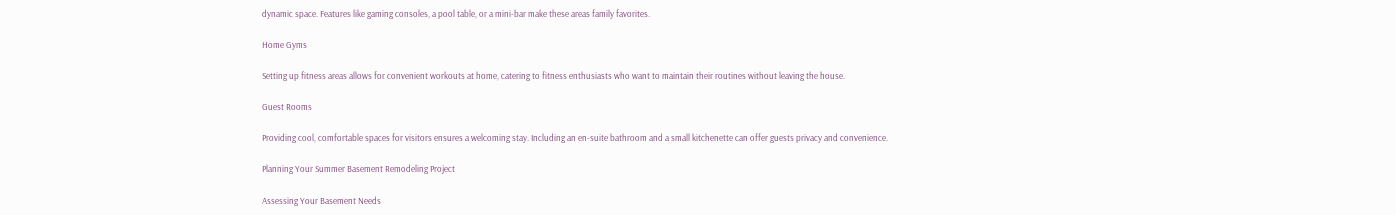dynamic space. Features like gaming consoles, a pool table, or a mini-bar make these areas family favorites.

Home Gyms

Setting up fitness areas allows for convenient workouts at home, catering to fitness enthusiasts who want to maintain their routines without leaving the house.

Guest Rooms

Providing cool, comfortable spaces for visitors ensures a welcoming stay. Including an en-suite bathroom and a small kitchenette can offer guests privacy and convenience.

Planning Your Summer Basement Remodeling Project

Assessing Your Basement Needs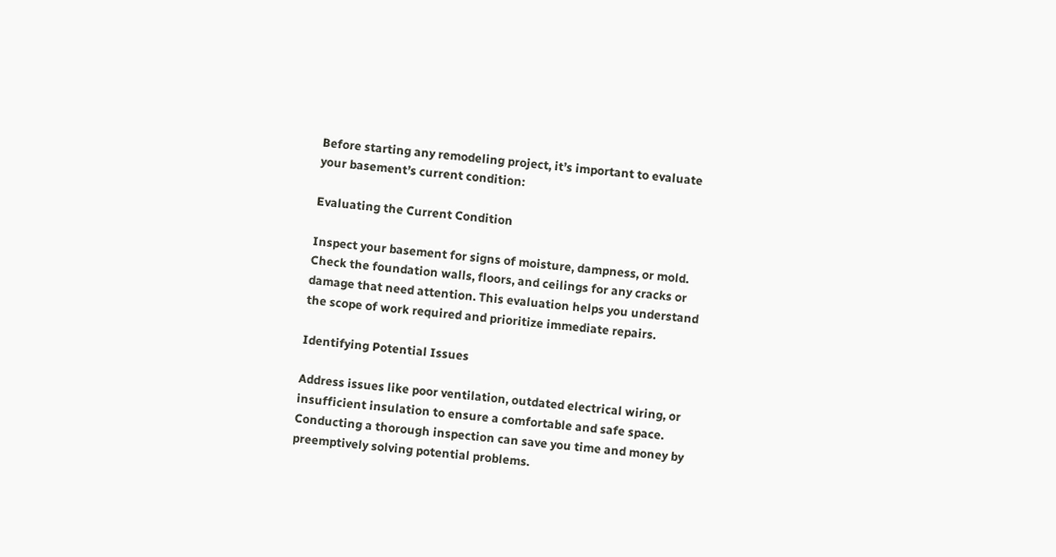Before starting any remodeling project, it’s important to evaluate your basement’s current condition:

Evaluating the Current Condition

Inspect your basement for signs of moisture, dampness, or mold. Check the foundation walls, floors, and ceilings for any cracks or damage that need attention. This evaluation helps you understand the scope of work required and prioritize immediate repairs.

Identifying Potential Issues

Address issues like poor ventilation, outdated electrical wiring, or insufficient insulation to ensure a comfortable and safe space. Conducting a thorough inspection can save you time and money by preemptively solving potential problems.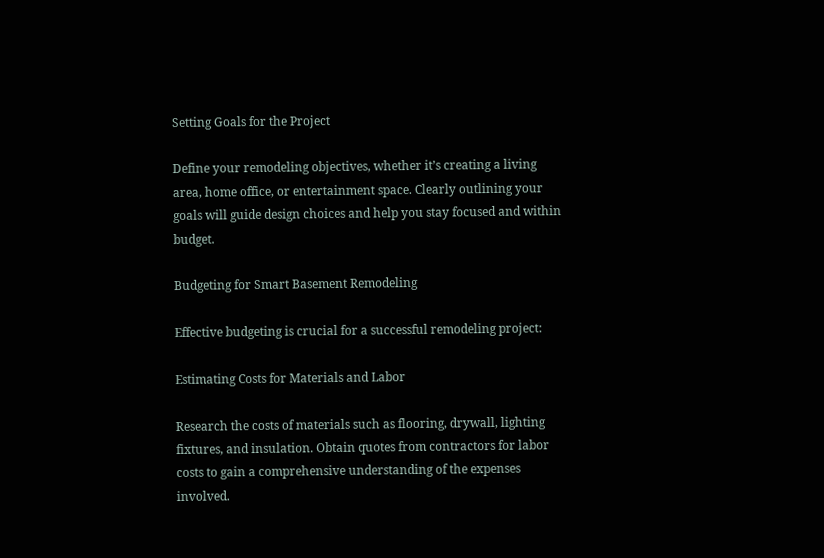Setting Goals for the Project

Define your remodeling objectives, whether it’s creating a living area, home office, or entertainment space. Clearly outlining your goals will guide design choices and help you stay focused and within budget.

Budgeting for Smart Basement Remodeling

Effective budgeting is crucial for a successful remodeling project:

Estimating Costs for Materials and Labor

Research the costs of materials such as flooring, drywall, lighting fixtures, and insulation. Obtain quotes from contractors for labor costs to gain a comprehensive understanding of the expenses involved.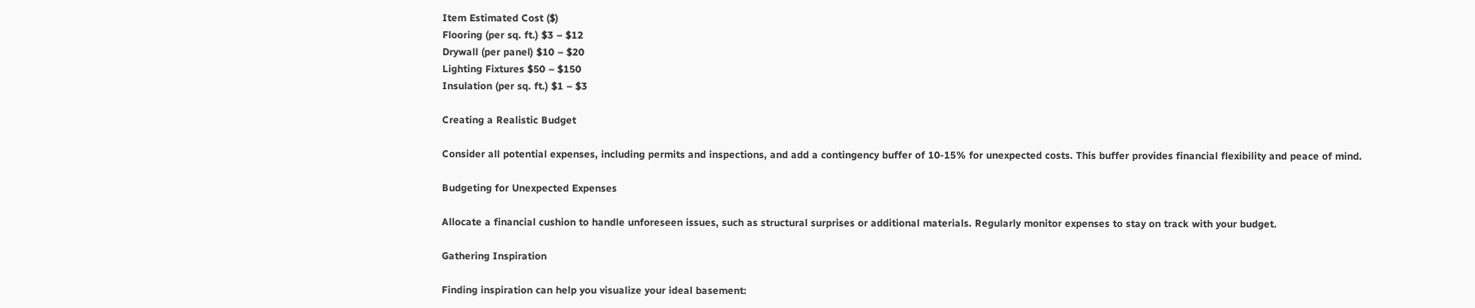Item Estimated Cost ($)
Flooring (per sq. ft.) $3 – $12
Drywall (per panel) $10 – $20
Lighting Fixtures $50 – $150
Insulation (per sq. ft.) $1 – $3

Creating a Realistic Budget

Consider all potential expenses, including permits and inspections, and add a contingency buffer of 10-15% for unexpected costs. This buffer provides financial flexibility and peace of mind.

Budgeting for Unexpected Expenses

Allocate a financial cushion to handle unforeseen issues, such as structural surprises or additional materials. Regularly monitor expenses to stay on track with your budget.

Gathering Inspiration

Finding inspiration can help you visualize your ideal basement: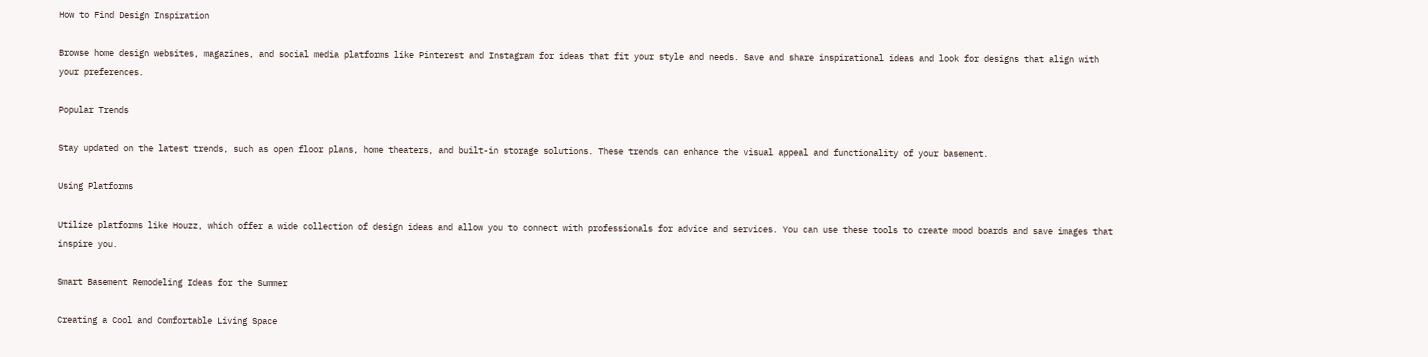How to Find Design Inspiration

Browse home design websites, magazines, and social media platforms like Pinterest and Instagram for ideas that fit your style and needs. Save and share inspirational ideas and look for designs that align with your preferences.

Popular Trends

Stay updated on the latest trends, such as open floor plans, home theaters, and built-in storage solutions. These trends can enhance the visual appeal and functionality of your basement.

Using Platforms

Utilize platforms like Houzz, which offer a wide collection of design ideas and allow you to connect with professionals for advice and services. You can use these tools to create mood boards and save images that inspire you.

Smart Basement Remodeling Ideas for the Summer

Creating a Cool and Comfortable Living Space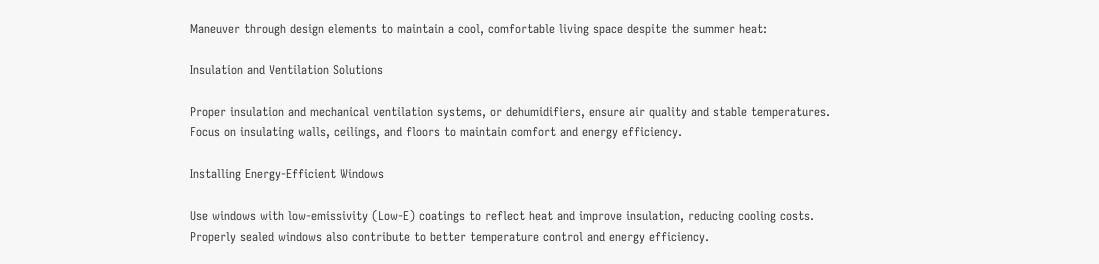Maneuver through design elements to maintain a cool, comfortable living space despite the summer heat:

Insulation and Ventilation Solutions

Proper insulation and mechanical ventilation systems, or dehumidifiers, ensure air quality and stable temperatures. Focus on insulating walls, ceilings, and floors to maintain comfort and energy efficiency.

Installing Energy-Efficient Windows

Use windows with low-emissivity (Low-E) coatings to reflect heat and improve insulation, reducing cooling costs. Properly sealed windows also contribute to better temperature control and energy efficiency.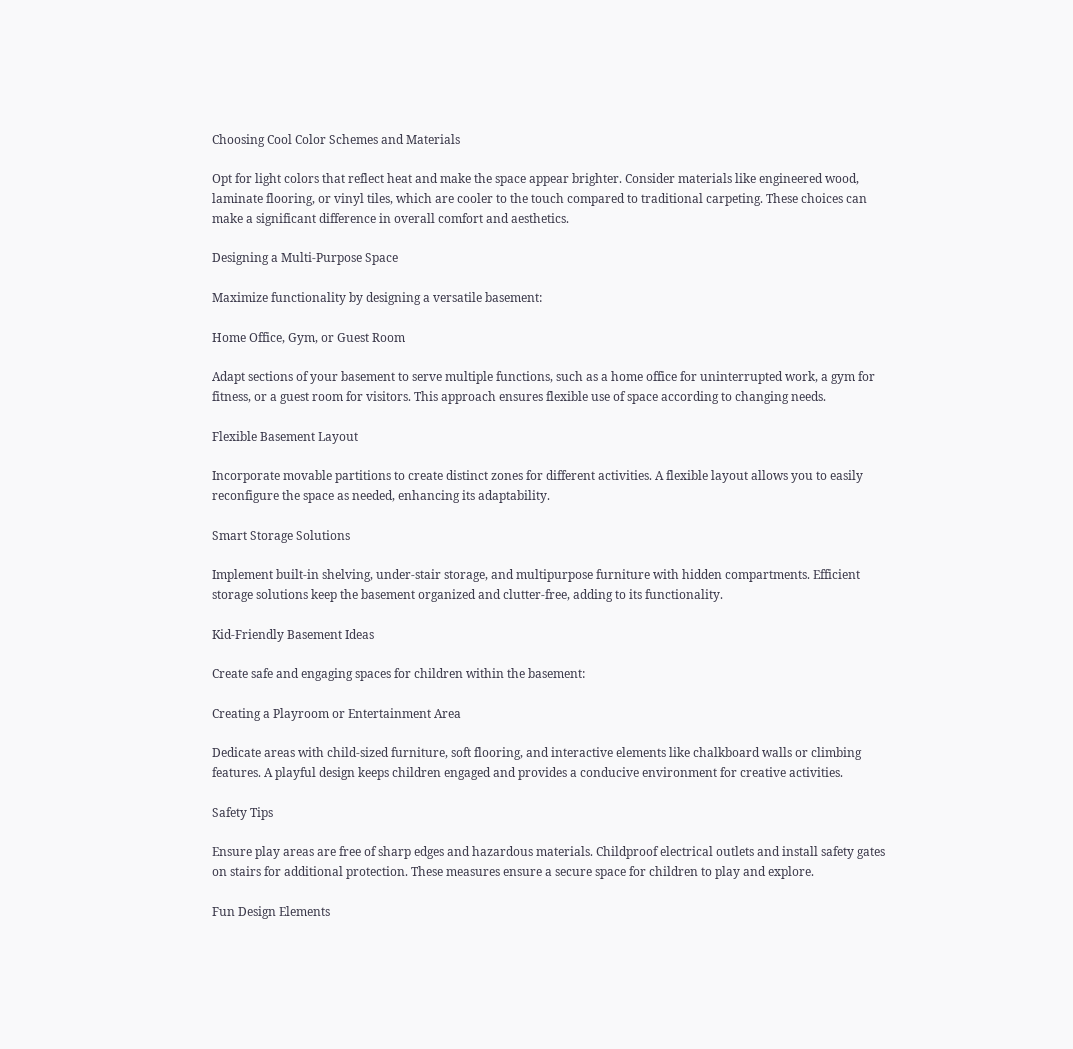Choosing Cool Color Schemes and Materials

Opt for light colors that reflect heat and make the space appear brighter. Consider materials like engineered wood, laminate flooring, or vinyl tiles, which are cooler to the touch compared to traditional carpeting. These choices can make a significant difference in overall comfort and aesthetics.

Designing a Multi-Purpose Space

Maximize functionality by designing a versatile basement:

Home Office, Gym, or Guest Room

Adapt sections of your basement to serve multiple functions, such as a home office for uninterrupted work, a gym for fitness, or a guest room for visitors. This approach ensures flexible use of space according to changing needs.

Flexible Basement Layout

Incorporate movable partitions to create distinct zones for different activities. A flexible layout allows you to easily reconfigure the space as needed, enhancing its adaptability.

Smart Storage Solutions

Implement built-in shelving, under-stair storage, and multipurpose furniture with hidden compartments. Efficient storage solutions keep the basement organized and clutter-free, adding to its functionality.

Kid-Friendly Basement Ideas

Create safe and engaging spaces for children within the basement:

Creating a Playroom or Entertainment Area

Dedicate areas with child-sized furniture, soft flooring, and interactive elements like chalkboard walls or climbing features. A playful design keeps children engaged and provides a conducive environment for creative activities.

Safety Tips

Ensure play areas are free of sharp edges and hazardous materials. Childproof electrical outlets and install safety gates on stairs for additional protection. These measures ensure a secure space for children to play and explore.

Fun Design Elements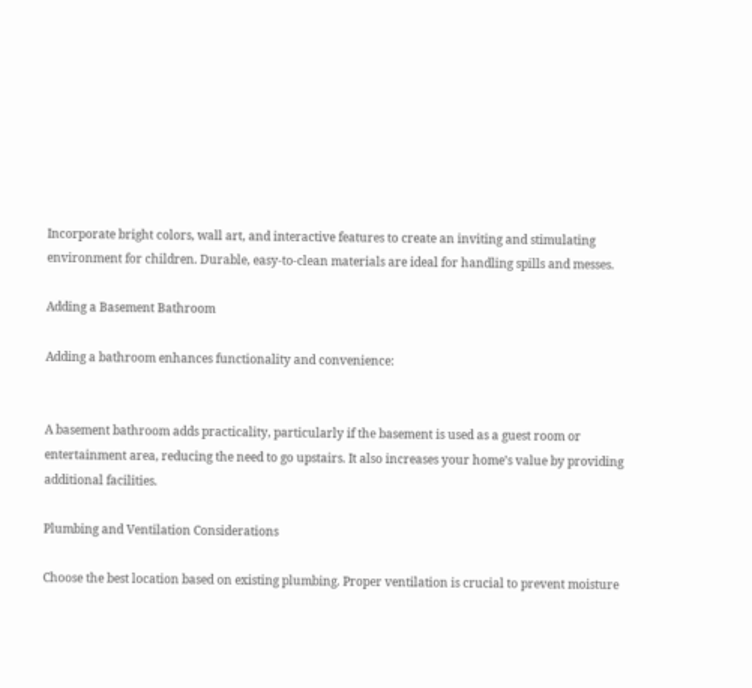Incorporate bright colors, wall art, and interactive features to create an inviting and stimulating environment for children. Durable, easy-to-clean materials are ideal for handling spills and messes.

Adding a Basement Bathroom

Adding a bathroom enhances functionality and convenience:


A basement bathroom adds practicality, particularly if the basement is used as a guest room or entertainment area, reducing the need to go upstairs. It also increases your home’s value by providing additional facilities.

Plumbing and Ventilation Considerations

Choose the best location based on existing plumbing. Proper ventilation is crucial to prevent moisture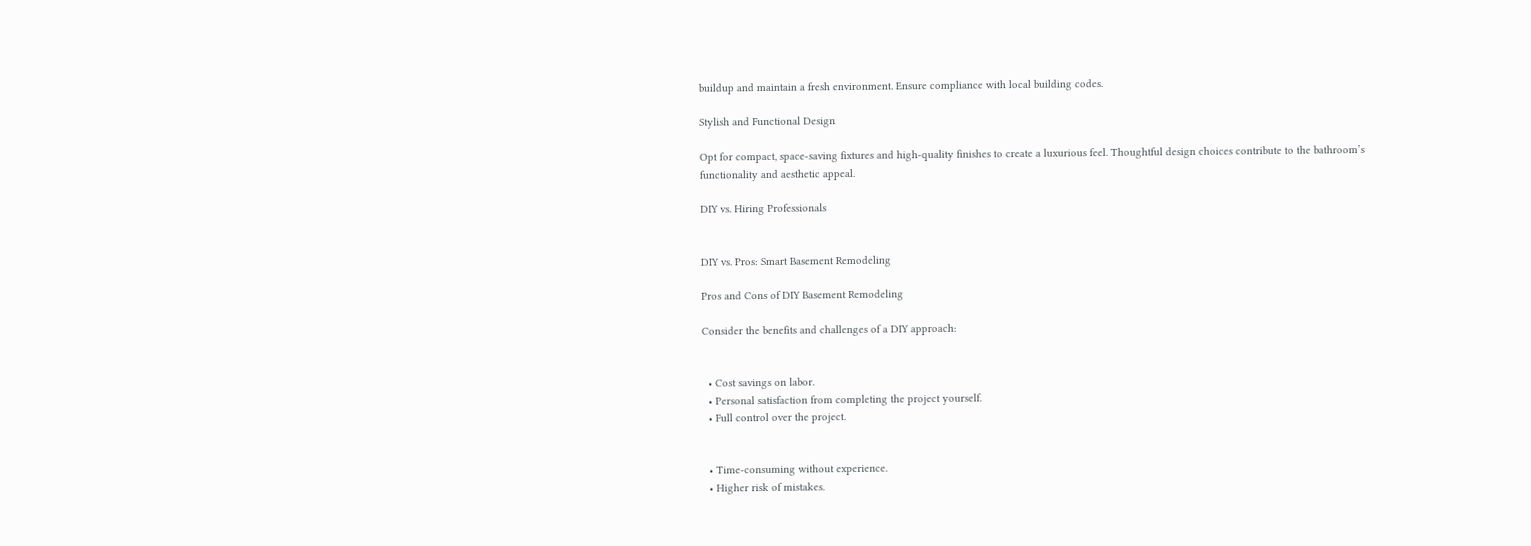buildup and maintain a fresh environment. Ensure compliance with local building codes.

Stylish and Functional Design

Opt for compact, space-saving fixtures and high-quality finishes to create a luxurious feel. Thoughtful design choices contribute to the bathroom’s functionality and aesthetic appeal.

DIY vs. Hiring Professionals


DIY vs. Pros: Smart Basement Remodeling

Pros and Cons of DIY Basement Remodeling

Consider the benefits and challenges of a DIY approach:


  • Cost savings on labor.
  • Personal satisfaction from completing the project yourself.
  • Full control over the project.


  • Time-consuming without experience.
  • Higher risk of mistakes.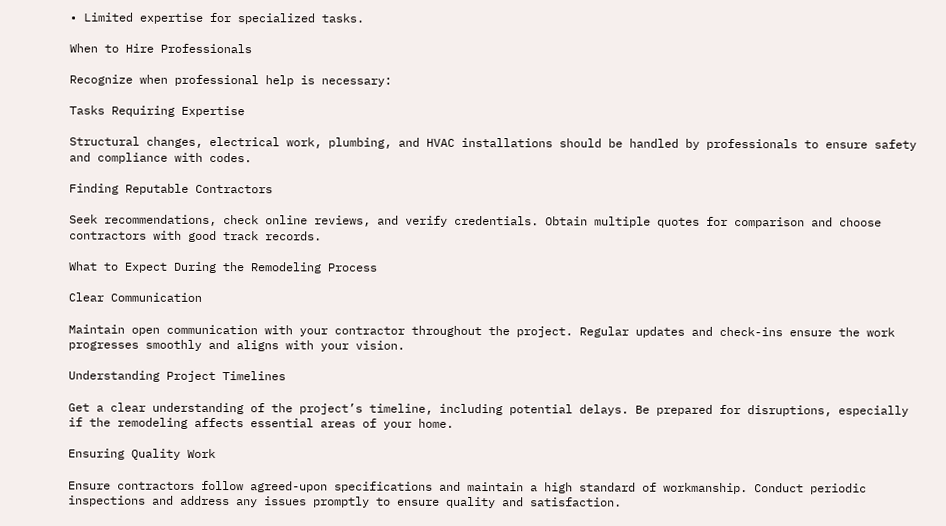• Limited expertise for specialized tasks.

When to Hire Professionals

Recognize when professional help is necessary:

Tasks Requiring Expertise

Structural changes, electrical work, plumbing, and HVAC installations should be handled by professionals to ensure safety and compliance with codes.

Finding Reputable Contractors

Seek recommendations, check online reviews, and verify credentials. Obtain multiple quotes for comparison and choose contractors with good track records.

What to Expect During the Remodeling Process

Clear Communication

Maintain open communication with your contractor throughout the project. Regular updates and check-ins ensure the work progresses smoothly and aligns with your vision.

Understanding Project Timelines

Get a clear understanding of the project’s timeline, including potential delays. Be prepared for disruptions, especially if the remodeling affects essential areas of your home.

Ensuring Quality Work

Ensure contractors follow agreed-upon specifications and maintain a high standard of workmanship. Conduct periodic inspections and address any issues promptly to ensure quality and satisfaction.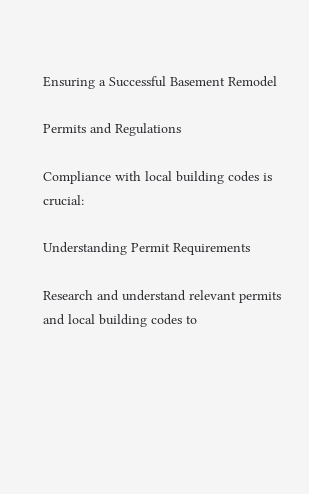Ensuring a Successful Basement Remodel

Permits and Regulations

Compliance with local building codes is crucial:

Understanding Permit Requirements

Research and understand relevant permits and local building codes to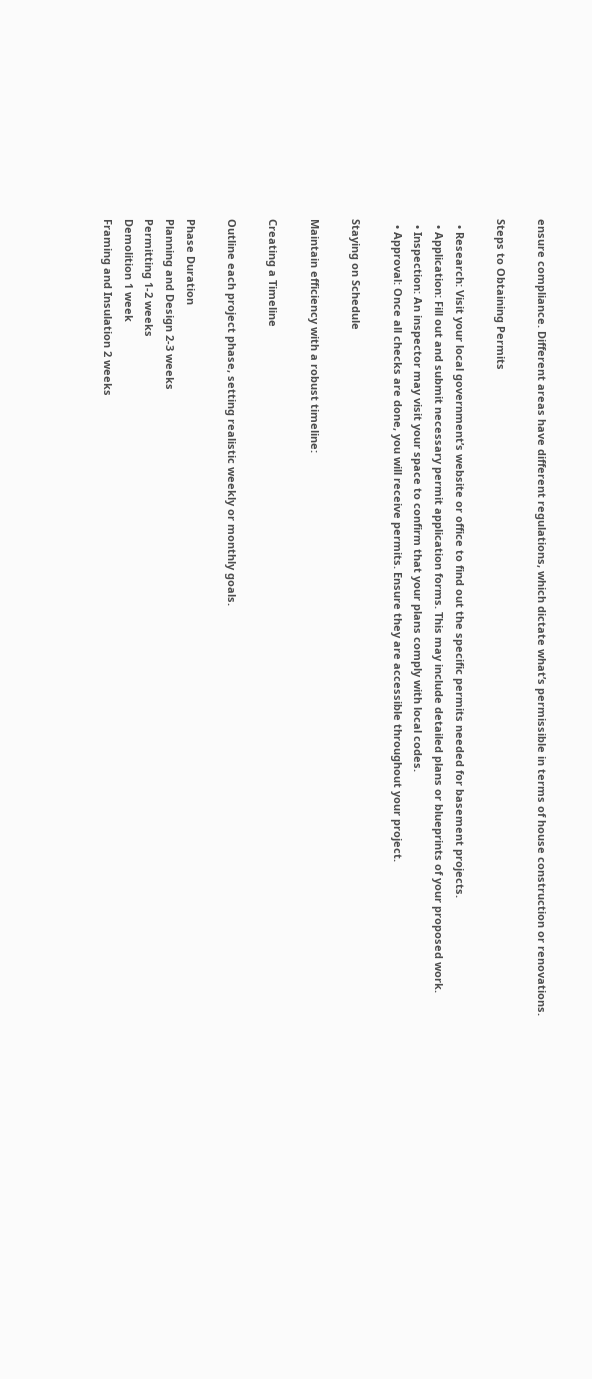ensure compliance. Different areas have different regulations, which dictate what’s permissible in terms of house construction or renovations.

Steps to Obtaining Permits

  • Research: Visit your local government’s website or office to find out the specific permits needed for basement projects.
  • Application: Fill out and submit necessary permit application forms. This may include detailed plans or blueprints of your proposed work.
  • Inspection: An inspector may visit your space to confirm that your plans comply with local codes.
  • Approval: Once all checks are done, you will receive permits. Ensure they are accessible throughout your project.

Staying on Schedule

Maintain efficiency with a robust timeline:

Creating a Timeline

Outline each project phase, setting realistic weekly or monthly goals.

Phase Duration
Planning and Design 2-3 weeks
Permitting 1-2 weeks
Demolition 1 week
Framing and Insulation 2 weeks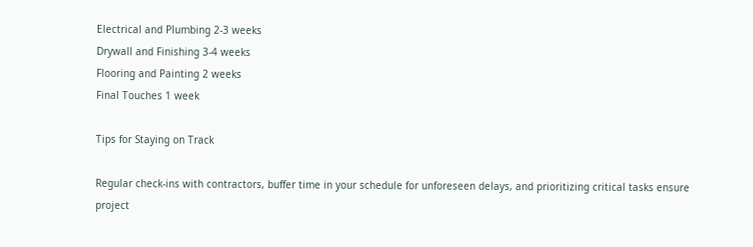Electrical and Plumbing 2-3 weeks
Drywall and Finishing 3-4 weeks
Flooring and Painting 2 weeks
Final Touches 1 week

Tips for Staying on Track

Regular check-ins with contractors, buffer time in your schedule for unforeseen delays, and prioritizing critical tasks ensure project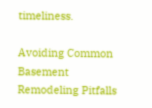timeliness.

Avoiding Common Basement Remodeling Pitfalls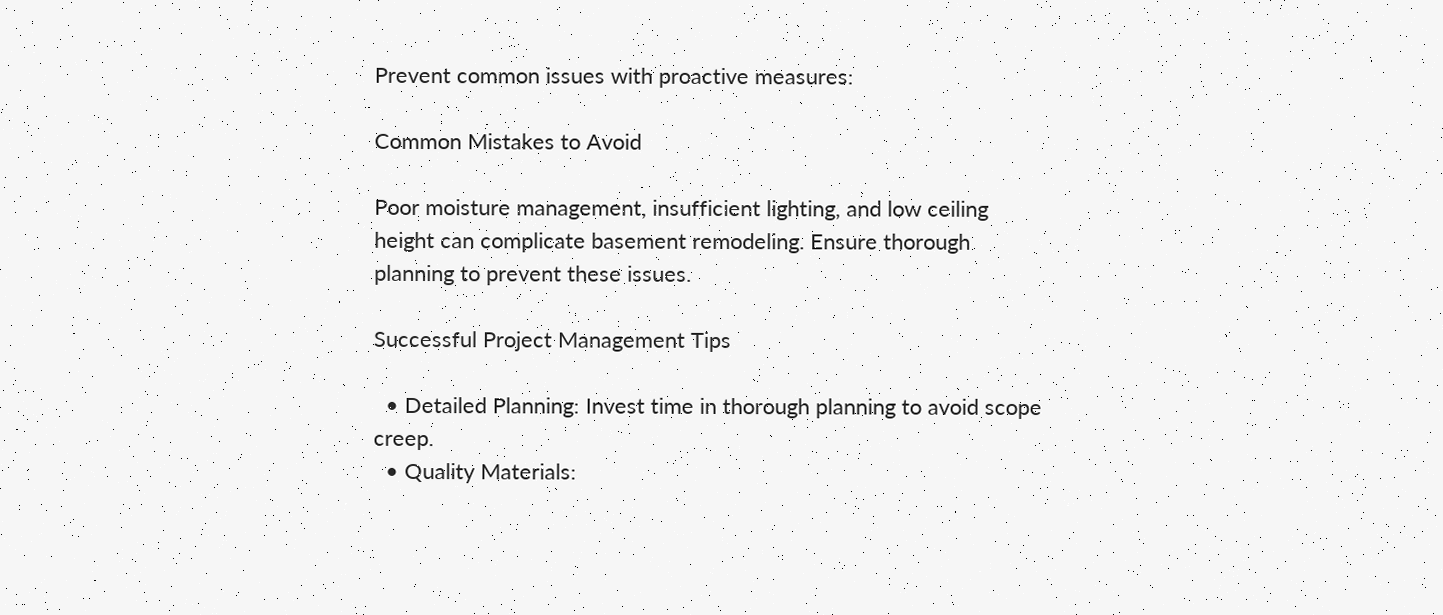Prevent common issues with proactive measures:

Common Mistakes to Avoid

Poor moisture management, insufficient lighting, and low ceiling height can complicate basement remodeling. Ensure thorough planning to prevent these issues.

Successful Project Management Tips

  • Detailed Planning: Invest time in thorough planning to avoid scope creep.
  • Quality Materials: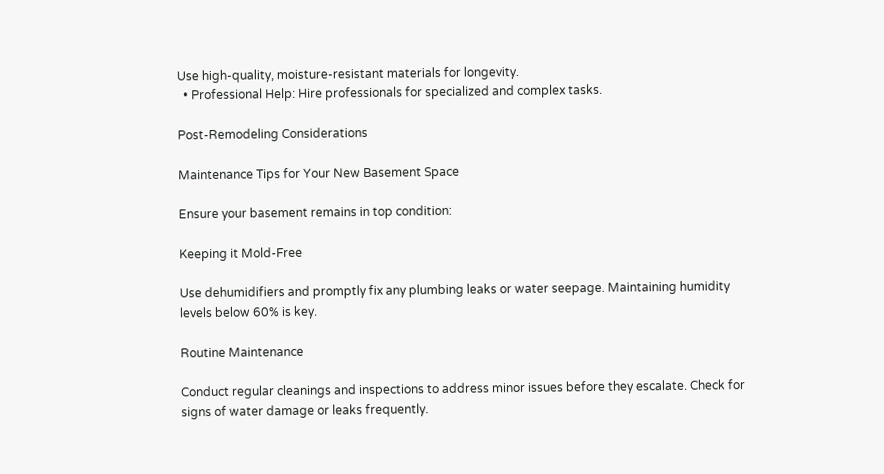Use high-quality, moisture-resistant materials for longevity.
  • Professional Help: Hire professionals for specialized and complex tasks.

Post-Remodeling Considerations

Maintenance Tips for Your New Basement Space

Ensure your basement remains in top condition:

Keeping it Mold-Free

Use dehumidifiers and promptly fix any plumbing leaks or water seepage. Maintaining humidity levels below 60% is key.

Routine Maintenance

Conduct regular cleanings and inspections to address minor issues before they escalate. Check for signs of water damage or leaks frequently.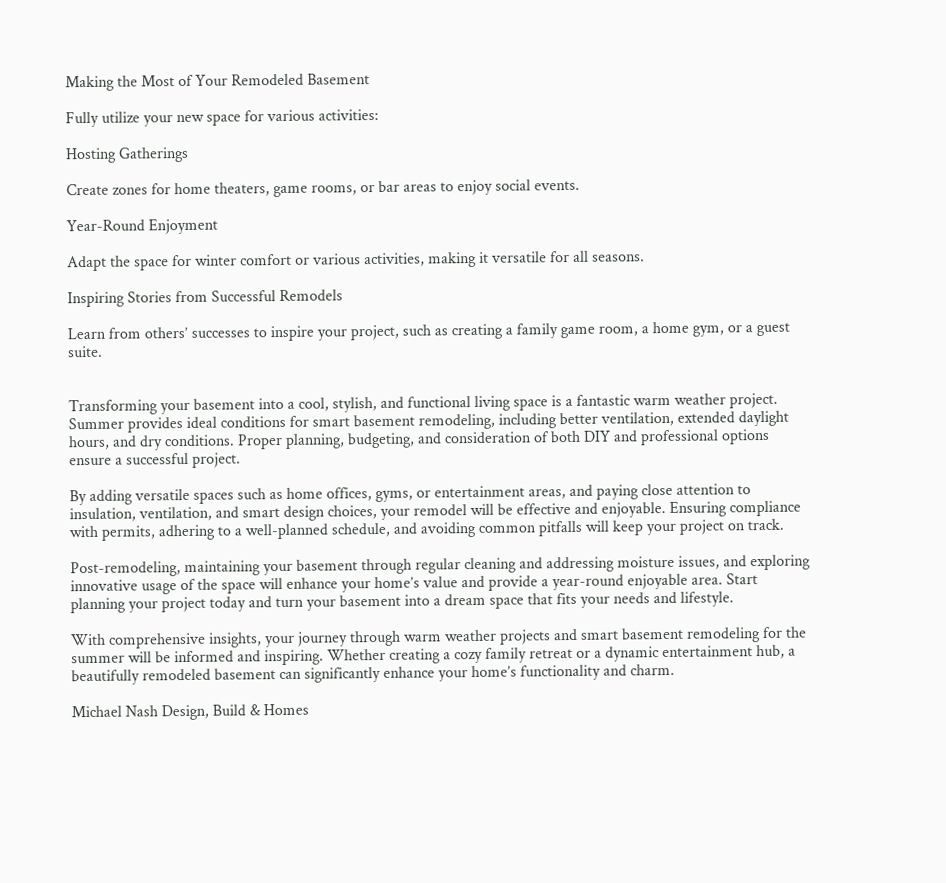Making the Most of Your Remodeled Basement

Fully utilize your new space for various activities:

Hosting Gatherings

Create zones for home theaters, game rooms, or bar areas to enjoy social events.

Year-Round Enjoyment

Adapt the space for winter comfort or various activities, making it versatile for all seasons.

Inspiring Stories from Successful Remodels

Learn from others’ successes to inspire your project, such as creating a family game room, a home gym, or a guest suite.


Transforming your basement into a cool, stylish, and functional living space is a fantastic warm weather project. Summer provides ideal conditions for smart basement remodeling, including better ventilation, extended daylight hours, and dry conditions. Proper planning, budgeting, and consideration of both DIY and professional options ensure a successful project.

By adding versatile spaces such as home offices, gyms, or entertainment areas, and paying close attention to insulation, ventilation, and smart design choices, your remodel will be effective and enjoyable. Ensuring compliance with permits, adhering to a well-planned schedule, and avoiding common pitfalls will keep your project on track.

Post-remodeling, maintaining your basement through regular cleaning and addressing moisture issues, and exploring innovative usage of the space will enhance your home’s value and provide a year-round enjoyable area. Start planning your project today and turn your basement into a dream space that fits your needs and lifestyle.

With comprehensive insights, your journey through warm weather projects and smart basement remodeling for the summer will be informed and inspiring. Whether creating a cozy family retreat or a dynamic entertainment hub, a beautifully remodeled basement can significantly enhance your home’s functionality and charm.

Michael Nash Design, Build & Homes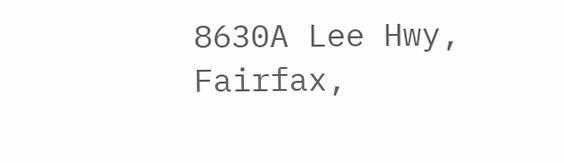8630A Lee Hwy, Fairfax,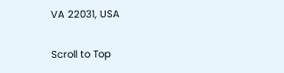VA 22031, USA

Scroll to Top